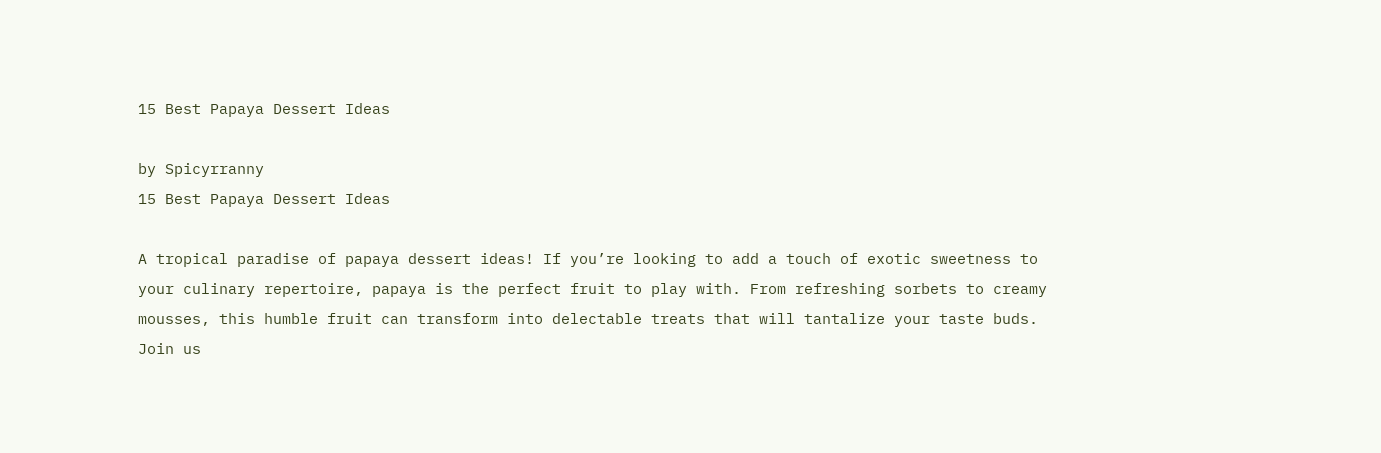15 Best Papaya Dessert Ideas

by Spicyrranny
15 Best Papaya Dessert Ideas

A tropical paradise of papaya dessert ideas! If you’re looking to add a touch of exotic sweetness to your culinary repertoire, papaya is the perfect fruit to play with. From refreshing sorbets to creamy mousses, this humble fruit can transform into delectable treats that will tantalize your taste buds. Join us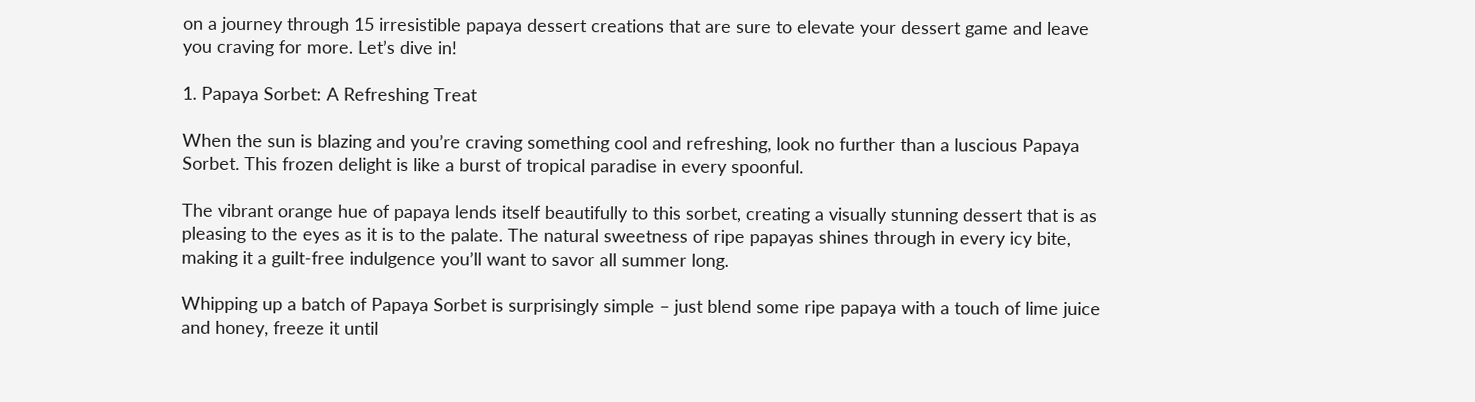on a journey through 15 irresistible papaya dessert creations that are sure to elevate your dessert game and leave you craving for more. Let’s dive in!

1. Papaya Sorbet: A Refreshing Treat

When the sun is blazing and you’re craving something cool and refreshing, look no further than a luscious Papaya Sorbet. This frozen delight is like a burst of tropical paradise in every spoonful.

The vibrant orange hue of papaya lends itself beautifully to this sorbet, creating a visually stunning dessert that is as pleasing to the eyes as it is to the palate. The natural sweetness of ripe papayas shines through in every icy bite, making it a guilt-free indulgence you’ll want to savor all summer long.

Whipping up a batch of Papaya Sorbet is surprisingly simple – just blend some ripe papaya with a touch of lime juice and honey, freeze it until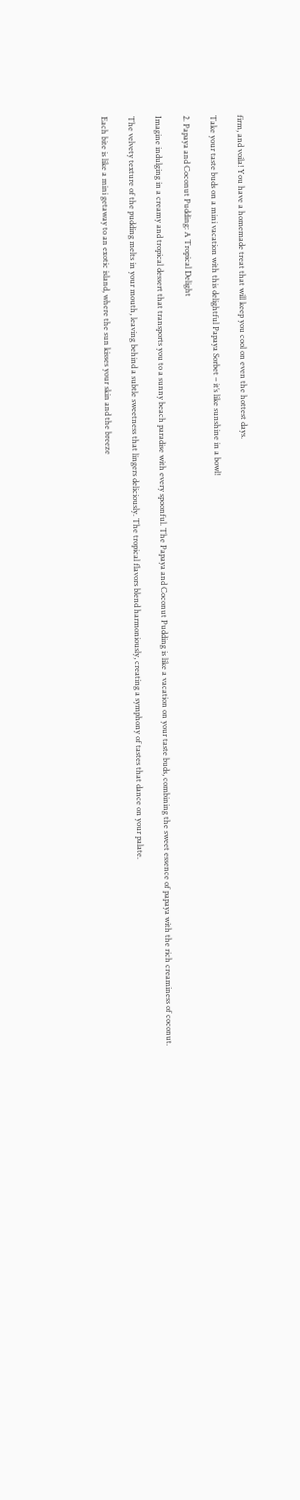firm, and voila! You have a homemade treat that will keep you cool on even the hottest days.

Take your taste buds on a mini vacation with this delightful Papaya Sorbet – it’s like sunshine in a bowl!

2. Papaya and Coconut Pudding: A Tropical Delight

Imagine indulging in a creamy and tropical dessert that transports you to a sunny beach paradise with every spoonful. The Papaya and Coconut Pudding is like a vacation on your taste buds, combining the sweet essence of papaya with the rich creaminess of coconut.

The velvety texture of the pudding melts in your mouth, leaving behind a subtle sweetness that lingers deliciously. The tropical flavors blend harmoniously, creating a symphony of tastes that dance on your palate.

Each bite is like a mini getaway to an exotic island, where the sun kisses your skin and the breeze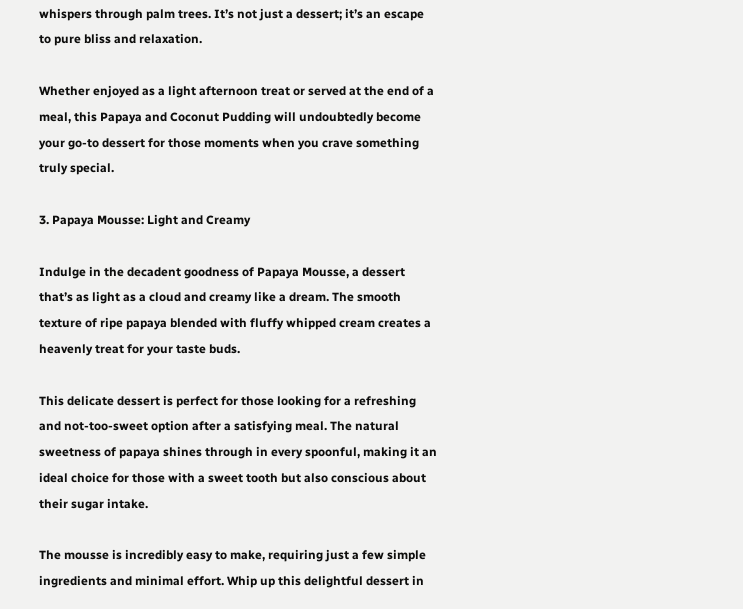whispers through palm trees. It’s not just a dessert; it’s an escape to pure bliss and relaxation.

Whether enjoyed as a light afternoon treat or served at the end of a meal, this Papaya and Coconut Pudding will undoubtedly become your go-to dessert for those moments when you crave something truly special.

3. Papaya Mousse: Light and Creamy

Indulge in the decadent goodness of Papaya Mousse, a dessert that’s as light as a cloud and creamy like a dream. The smooth texture of ripe papaya blended with fluffy whipped cream creates a heavenly treat for your taste buds.

This delicate dessert is perfect for those looking for a refreshing and not-too-sweet option after a satisfying meal. The natural sweetness of papaya shines through in every spoonful, making it an ideal choice for those with a sweet tooth but also conscious about their sugar intake.

The mousse is incredibly easy to make, requiring just a few simple ingredients and minimal effort. Whip up this delightful dessert in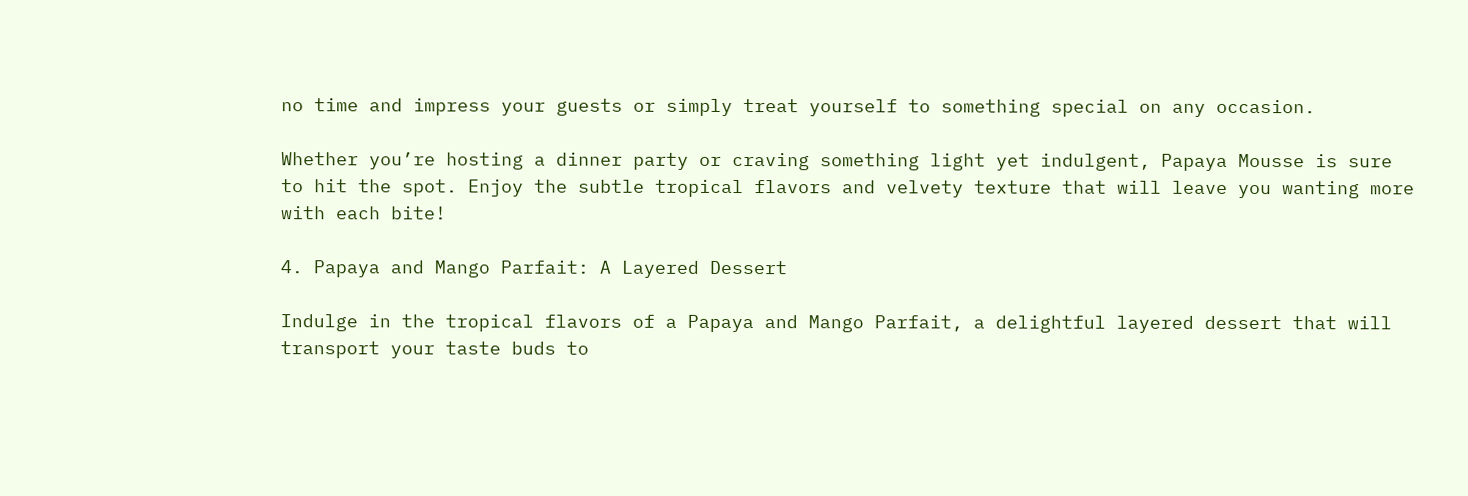no time and impress your guests or simply treat yourself to something special on any occasion.

Whether you’re hosting a dinner party or craving something light yet indulgent, Papaya Mousse is sure to hit the spot. Enjoy the subtle tropical flavors and velvety texture that will leave you wanting more with each bite!

4. Papaya and Mango Parfait: A Layered Dessert

Indulge in the tropical flavors of a Papaya and Mango Parfait, a delightful layered dessert that will transport your taste buds to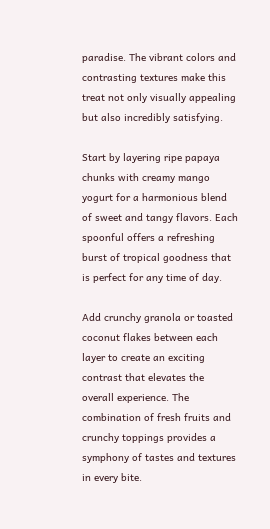paradise. The vibrant colors and contrasting textures make this treat not only visually appealing but also incredibly satisfying.

Start by layering ripe papaya chunks with creamy mango yogurt for a harmonious blend of sweet and tangy flavors. Each spoonful offers a refreshing burst of tropical goodness that is perfect for any time of day.

Add crunchy granola or toasted coconut flakes between each layer to create an exciting contrast that elevates the overall experience. The combination of fresh fruits and crunchy toppings provides a symphony of tastes and textures in every bite.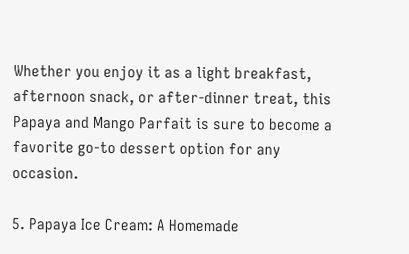Whether you enjoy it as a light breakfast, afternoon snack, or after-dinner treat, this Papaya and Mango Parfait is sure to become a favorite go-to dessert option for any occasion.

5. Papaya Ice Cream: A Homemade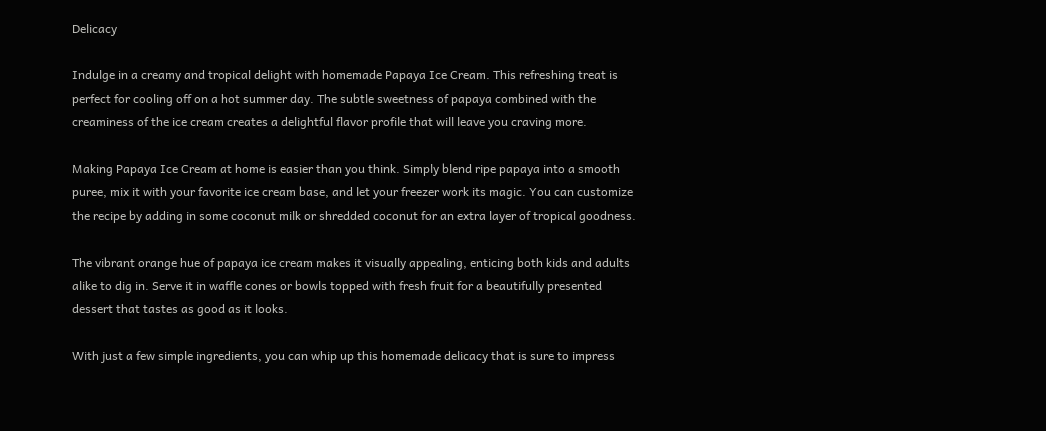Delicacy

Indulge in a creamy and tropical delight with homemade Papaya Ice Cream. This refreshing treat is perfect for cooling off on a hot summer day. The subtle sweetness of papaya combined with the creaminess of the ice cream creates a delightful flavor profile that will leave you craving more.

Making Papaya Ice Cream at home is easier than you think. Simply blend ripe papaya into a smooth puree, mix it with your favorite ice cream base, and let your freezer work its magic. You can customize the recipe by adding in some coconut milk or shredded coconut for an extra layer of tropical goodness.

The vibrant orange hue of papaya ice cream makes it visually appealing, enticing both kids and adults alike to dig in. Serve it in waffle cones or bowls topped with fresh fruit for a beautifully presented dessert that tastes as good as it looks.

With just a few simple ingredients, you can whip up this homemade delicacy that is sure to impress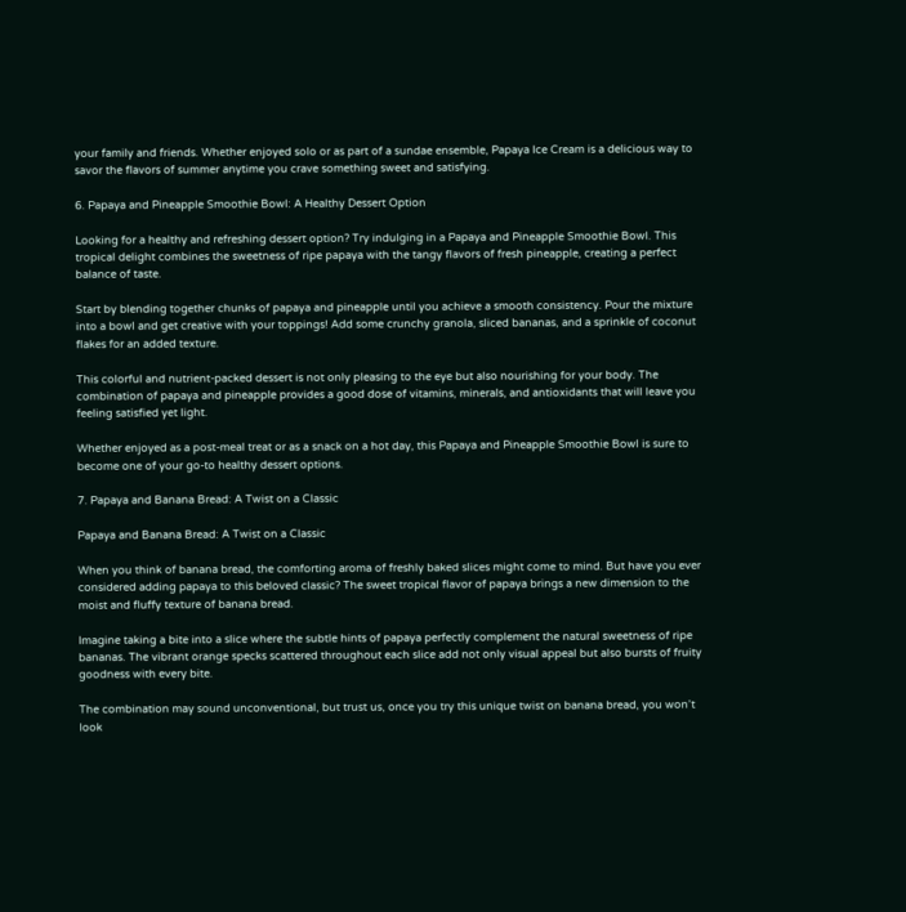your family and friends. Whether enjoyed solo or as part of a sundae ensemble, Papaya Ice Cream is a delicious way to savor the flavors of summer anytime you crave something sweet and satisfying.

6. Papaya and Pineapple Smoothie Bowl: A Healthy Dessert Option

Looking for a healthy and refreshing dessert option? Try indulging in a Papaya and Pineapple Smoothie Bowl. This tropical delight combines the sweetness of ripe papaya with the tangy flavors of fresh pineapple, creating a perfect balance of taste.

Start by blending together chunks of papaya and pineapple until you achieve a smooth consistency. Pour the mixture into a bowl and get creative with your toppings! Add some crunchy granola, sliced bananas, and a sprinkle of coconut flakes for an added texture.

This colorful and nutrient-packed dessert is not only pleasing to the eye but also nourishing for your body. The combination of papaya and pineapple provides a good dose of vitamins, minerals, and antioxidants that will leave you feeling satisfied yet light.

Whether enjoyed as a post-meal treat or as a snack on a hot day, this Papaya and Pineapple Smoothie Bowl is sure to become one of your go-to healthy dessert options.

7. Papaya and Banana Bread: A Twist on a Classic

Papaya and Banana Bread: A Twist on a Classic

When you think of banana bread, the comforting aroma of freshly baked slices might come to mind. But have you ever considered adding papaya to this beloved classic? The sweet tropical flavor of papaya brings a new dimension to the moist and fluffy texture of banana bread.

Imagine taking a bite into a slice where the subtle hints of papaya perfectly complement the natural sweetness of ripe bananas. The vibrant orange specks scattered throughout each slice add not only visual appeal but also bursts of fruity goodness with every bite.

The combination may sound unconventional, but trust us, once you try this unique twist on banana bread, you won’t look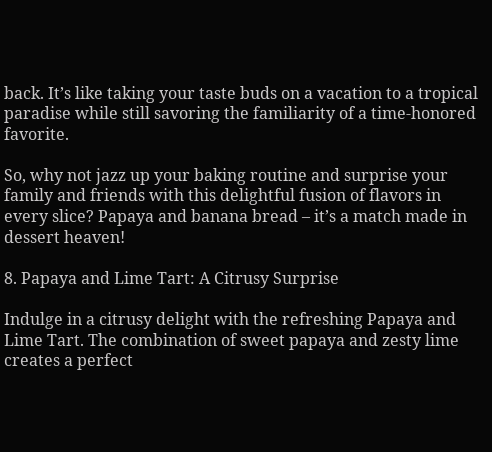back. It’s like taking your taste buds on a vacation to a tropical paradise while still savoring the familiarity of a time-honored favorite.

So, why not jazz up your baking routine and surprise your family and friends with this delightful fusion of flavors in every slice? Papaya and banana bread – it’s a match made in dessert heaven!

8. Papaya and Lime Tart: A Citrusy Surprise

Indulge in a citrusy delight with the refreshing Papaya and Lime Tart. The combination of sweet papaya and zesty lime creates a perfect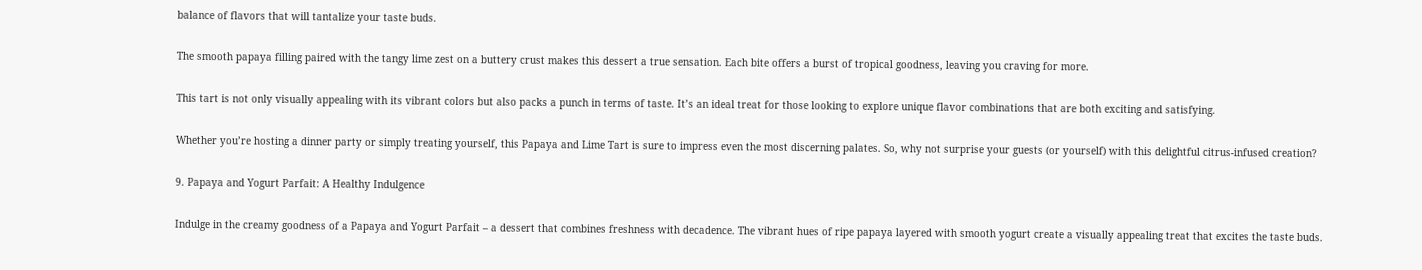balance of flavors that will tantalize your taste buds.

The smooth papaya filling paired with the tangy lime zest on a buttery crust makes this dessert a true sensation. Each bite offers a burst of tropical goodness, leaving you craving for more.

This tart is not only visually appealing with its vibrant colors but also packs a punch in terms of taste. It’s an ideal treat for those looking to explore unique flavor combinations that are both exciting and satisfying.

Whether you’re hosting a dinner party or simply treating yourself, this Papaya and Lime Tart is sure to impress even the most discerning palates. So, why not surprise your guests (or yourself) with this delightful citrus-infused creation?

9. Papaya and Yogurt Parfait: A Healthy Indulgence

Indulge in the creamy goodness of a Papaya and Yogurt Parfait – a dessert that combines freshness with decadence. The vibrant hues of ripe papaya layered with smooth yogurt create a visually appealing treat that excites the taste buds.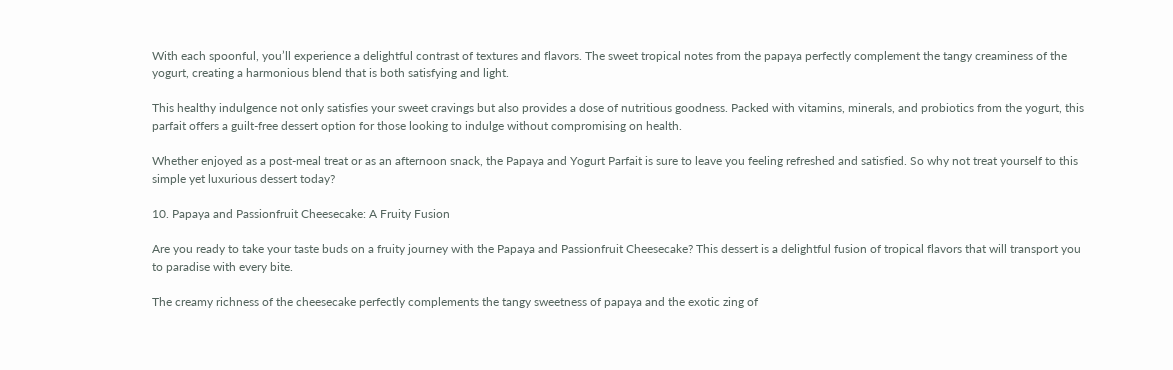With each spoonful, you’ll experience a delightful contrast of textures and flavors. The sweet tropical notes from the papaya perfectly complement the tangy creaminess of the yogurt, creating a harmonious blend that is both satisfying and light.

This healthy indulgence not only satisfies your sweet cravings but also provides a dose of nutritious goodness. Packed with vitamins, minerals, and probiotics from the yogurt, this parfait offers a guilt-free dessert option for those looking to indulge without compromising on health.

Whether enjoyed as a post-meal treat or as an afternoon snack, the Papaya and Yogurt Parfait is sure to leave you feeling refreshed and satisfied. So why not treat yourself to this simple yet luxurious dessert today?

10. Papaya and Passionfruit Cheesecake: A Fruity Fusion

Are you ready to take your taste buds on a fruity journey with the Papaya and Passionfruit Cheesecake? This dessert is a delightful fusion of tropical flavors that will transport you to paradise with every bite.

The creamy richness of the cheesecake perfectly complements the tangy sweetness of papaya and the exotic zing of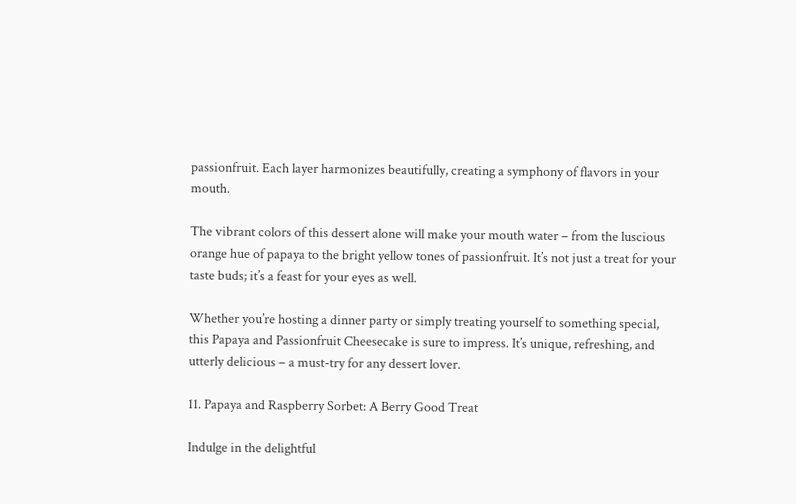passionfruit. Each layer harmonizes beautifully, creating a symphony of flavors in your mouth.

The vibrant colors of this dessert alone will make your mouth water – from the luscious orange hue of papaya to the bright yellow tones of passionfruit. It’s not just a treat for your taste buds; it’s a feast for your eyes as well.

Whether you’re hosting a dinner party or simply treating yourself to something special, this Papaya and Passionfruit Cheesecake is sure to impress. It’s unique, refreshing, and utterly delicious – a must-try for any dessert lover.

11. Papaya and Raspberry Sorbet: A Berry Good Treat

Indulge in the delightful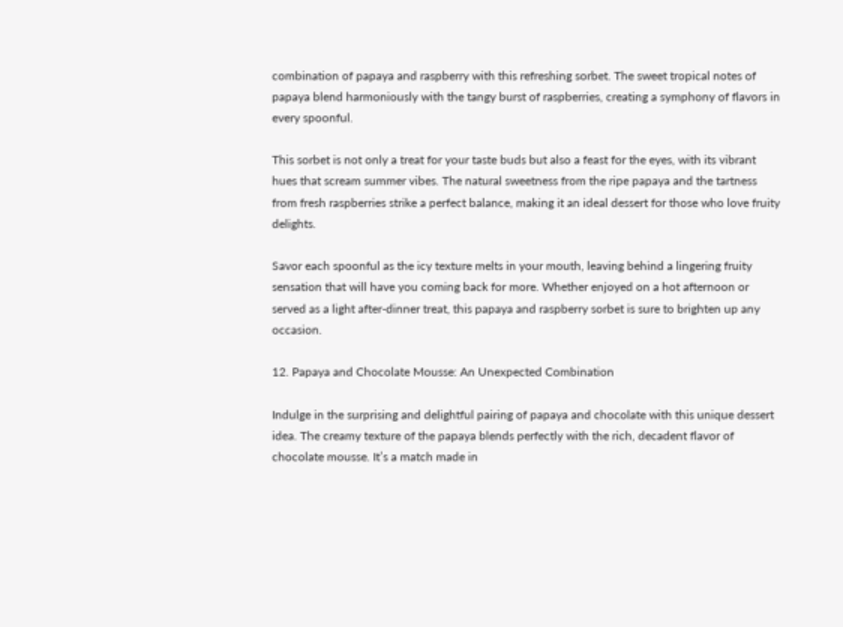combination of papaya and raspberry with this refreshing sorbet. The sweet tropical notes of papaya blend harmoniously with the tangy burst of raspberries, creating a symphony of flavors in every spoonful.

This sorbet is not only a treat for your taste buds but also a feast for the eyes, with its vibrant hues that scream summer vibes. The natural sweetness from the ripe papaya and the tartness from fresh raspberries strike a perfect balance, making it an ideal dessert for those who love fruity delights.

Savor each spoonful as the icy texture melts in your mouth, leaving behind a lingering fruity sensation that will have you coming back for more. Whether enjoyed on a hot afternoon or served as a light after-dinner treat, this papaya and raspberry sorbet is sure to brighten up any occasion.

12. Papaya and Chocolate Mousse: An Unexpected Combination

Indulge in the surprising and delightful pairing of papaya and chocolate with this unique dessert idea. The creamy texture of the papaya blends perfectly with the rich, decadent flavor of chocolate mousse. It’s a match made in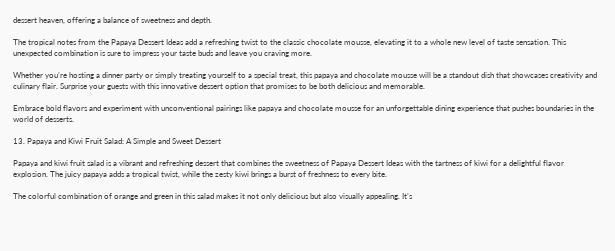dessert heaven, offering a balance of sweetness and depth.

The tropical notes from the Papaya Dessert Ideas add a refreshing twist to the classic chocolate mousse, elevating it to a whole new level of taste sensation. This unexpected combination is sure to impress your taste buds and leave you craving more.

Whether you’re hosting a dinner party or simply treating yourself to a special treat, this papaya and chocolate mousse will be a standout dish that showcases creativity and culinary flair. Surprise your guests with this innovative dessert option that promises to be both delicious and memorable.

Embrace bold flavors and experiment with unconventional pairings like papaya and chocolate mousse for an unforgettable dining experience that pushes boundaries in the world of desserts.

13. Papaya and Kiwi Fruit Salad: A Simple and Sweet Dessert

Papaya and kiwi fruit salad is a vibrant and refreshing dessert that combines the sweetness of Papaya Dessert Ideas with the tartness of kiwi for a delightful flavor explosion. The juicy papaya adds a tropical twist, while the zesty kiwi brings a burst of freshness to every bite.

The colorful combination of orange and green in this salad makes it not only delicious but also visually appealing. It’s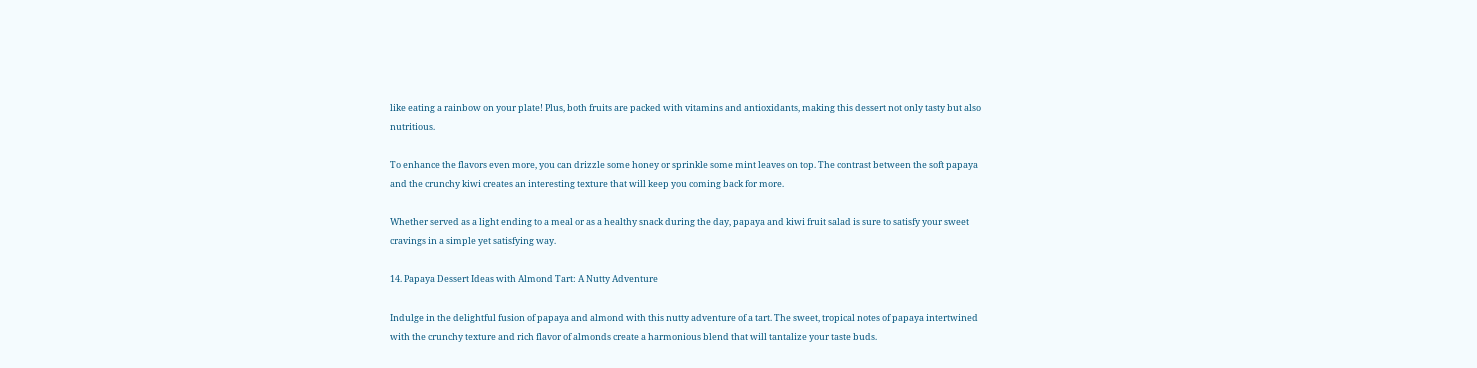like eating a rainbow on your plate! Plus, both fruits are packed with vitamins and antioxidants, making this dessert not only tasty but also nutritious.

To enhance the flavors even more, you can drizzle some honey or sprinkle some mint leaves on top. The contrast between the soft papaya and the crunchy kiwi creates an interesting texture that will keep you coming back for more.

Whether served as a light ending to a meal or as a healthy snack during the day, papaya and kiwi fruit salad is sure to satisfy your sweet cravings in a simple yet satisfying way.

14. Papaya Dessert Ideas with Almond Tart: A Nutty Adventure

Indulge in the delightful fusion of papaya and almond with this nutty adventure of a tart. The sweet, tropical notes of papaya intertwined with the crunchy texture and rich flavor of almonds create a harmonious blend that will tantalize your taste buds.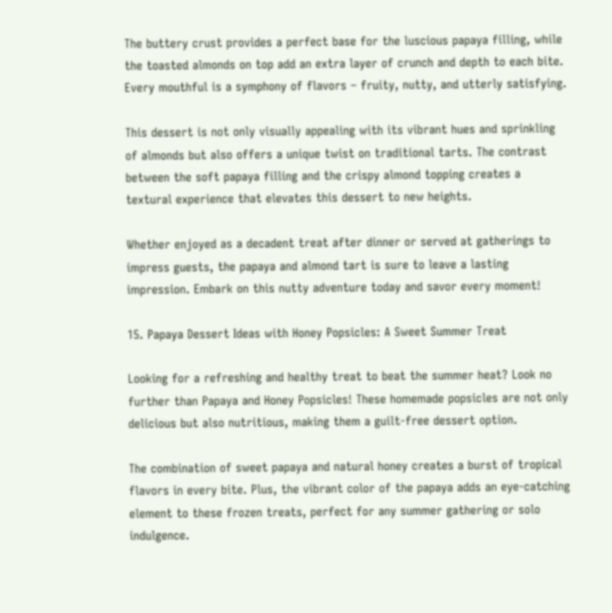The buttery crust provides a perfect base for the luscious papaya filling, while the toasted almonds on top add an extra layer of crunch and depth to each bite. Every mouthful is a symphony of flavors – fruity, nutty, and utterly satisfying.

This dessert is not only visually appealing with its vibrant hues and sprinkling of almonds but also offers a unique twist on traditional tarts. The contrast between the soft papaya filling and the crispy almond topping creates a textural experience that elevates this dessert to new heights.

Whether enjoyed as a decadent treat after dinner or served at gatherings to impress guests, the papaya and almond tart is sure to leave a lasting impression. Embark on this nutty adventure today and savor every moment!

15. Papaya Dessert Ideas with Honey Popsicles: A Sweet Summer Treat

Looking for a refreshing and healthy treat to beat the summer heat? Look no further than Papaya and Honey Popsicles! These homemade popsicles are not only delicious but also nutritious, making them a guilt-free dessert option.

The combination of sweet papaya and natural honey creates a burst of tropical flavors in every bite. Plus, the vibrant color of the papaya adds an eye-catching element to these frozen treats, perfect for any summer gathering or solo indulgence.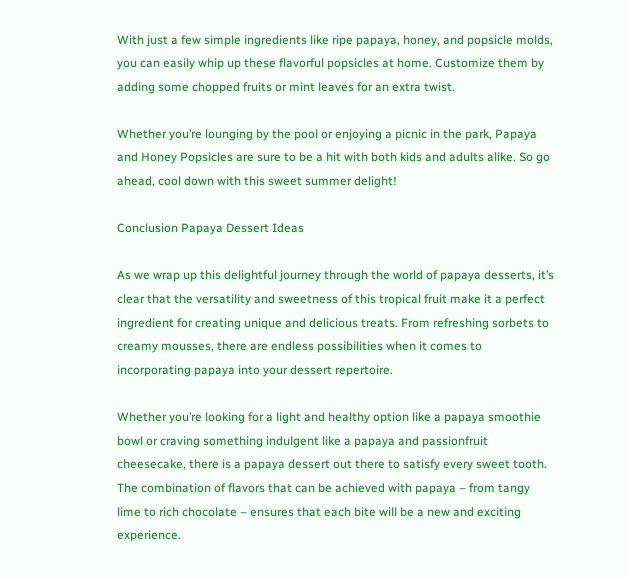With just a few simple ingredients like ripe papaya, honey, and popsicle molds, you can easily whip up these flavorful popsicles at home. Customize them by adding some chopped fruits or mint leaves for an extra twist.

Whether you’re lounging by the pool or enjoying a picnic in the park, Papaya and Honey Popsicles are sure to be a hit with both kids and adults alike. So go ahead, cool down with this sweet summer delight!

Conclusion Papaya Dessert Ideas

As we wrap up this delightful journey through the world of papaya desserts, it’s clear that the versatility and sweetness of this tropical fruit make it a perfect ingredient for creating unique and delicious treats. From refreshing sorbets to creamy mousses, there are endless possibilities when it comes to incorporating papaya into your dessert repertoire.

Whether you’re looking for a light and healthy option like a papaya smoothie bowl or craving something indulgent like a papaya and passionfruit cheesecake, there is a papaya dessert out there to satisfy every sweet tooth. The combination of flavors that can be achieved with papaya – from tangy lime to rich chocolate – ensures that each bite will be a new and exciting experience.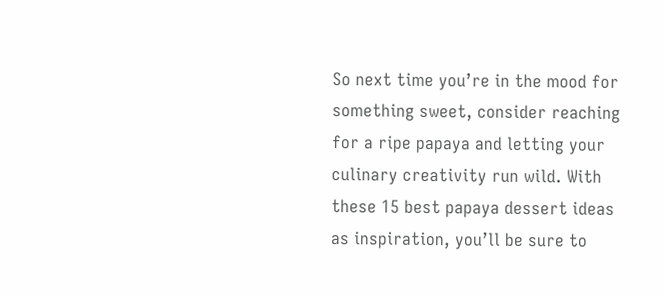So next time you’re in the mood for something sweet, consider reaching for a ripe papaya and letting your culinary creativity run wild. With these 15 best papaya dessert ideas as inspiration, you’ll be sure to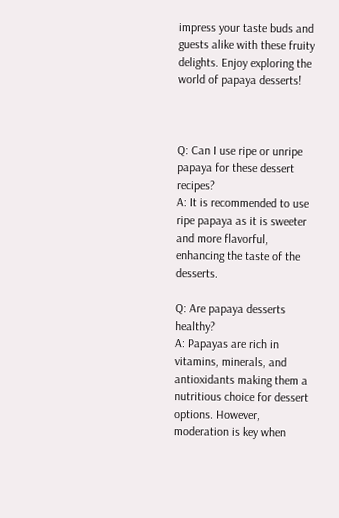impress your taste buds and guests alike with these fruity delights. Enjoy exploring the world of papaya desserts!



Q: Can I use ripe or unripe papaya for these dessert recipes?
A: It is recommended to use ripe papaya as it is sweeter and more flavorful, enhancing the taste of the desserts.

Q: Are papaya desserts healthy?
A: Papayas are rich in vitamins, minerals, and antioxidants making them a nutritious choice for dessert options. However, moderation is key when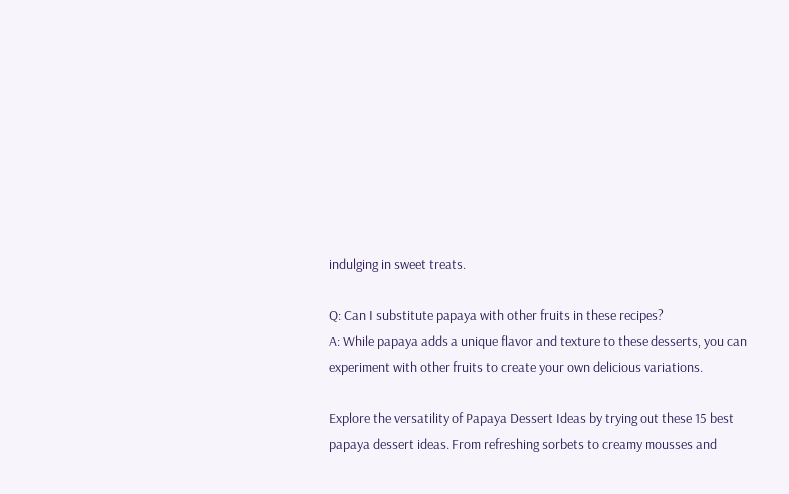indulging in sweet treats.

Q: Can I substitute papaya with other fruits in these recipes?
A: While papaya adds a unique flavor and texture to these desserts, you can experiment with other fruits to create your own delicious variations.

Explore the versatility of Papaya Dessert Ideas by trying out these 15 best papaya dessert ideas. From refreshing sorbets to creamy mousses and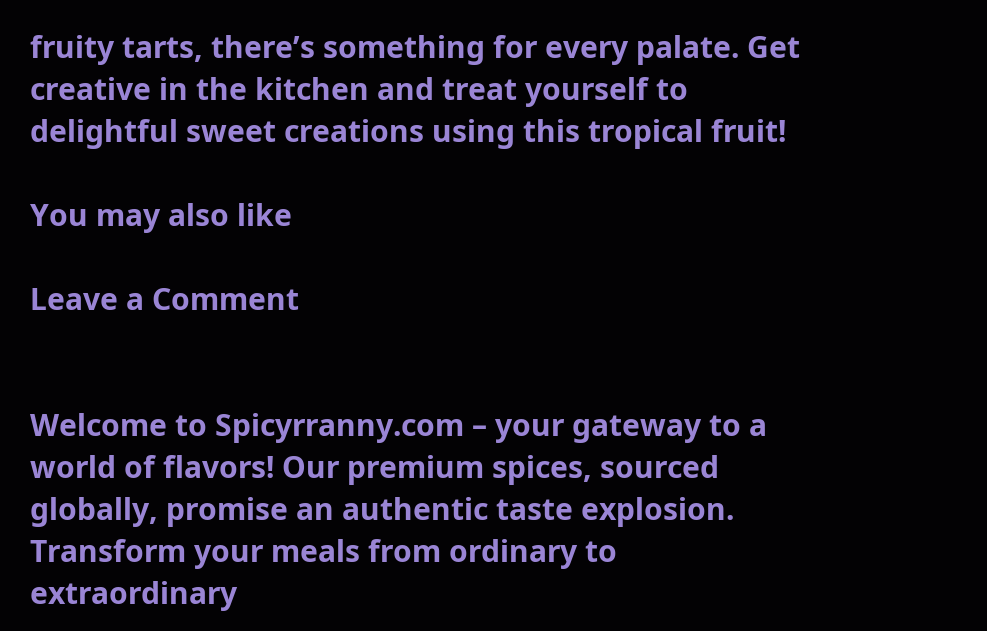fruity tarts, there’s something for every palate. Get creative in the kitchen and treat yourself to delightful sweet creations using this tropical fruit!

You may also like

Leave a Comment


Welcome to Spicyrranny.com – your gateway to a world of flavors! Our premium spices, sourced globally, promise an authentic taste explosion. Transform your meals from ordinary to extraordinary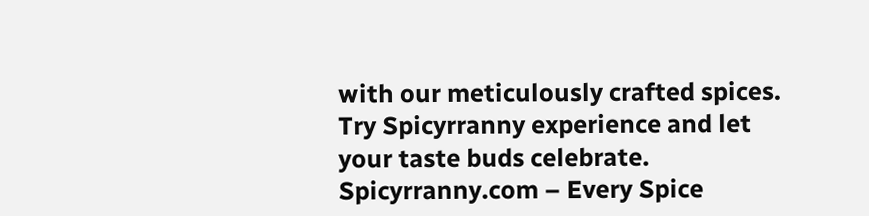with our meticulously crafted spices. Try Spicyrranny experience and let your taste buds celebrate. Spicyrranny.com – Every Spice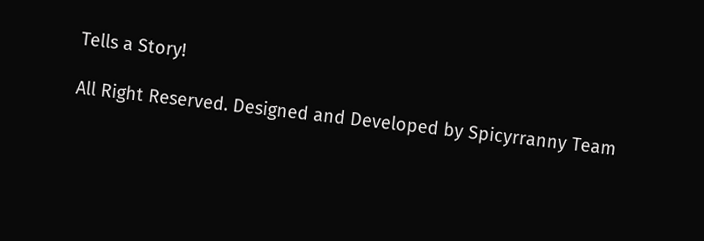Tells a Story!

All Right Reserved. Designed and Developed by Spicyrranny Team